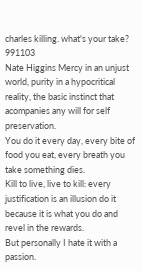charles killing. what's your take? 991103
Nate Higgins Mercy in an unjust world, purity in a hypocritical reality, the basic instinct that acompanies any will for self preservation.
You do it every day, every bite of food you eat, every breath you take something dies.
Kill to live, live to kill: every justification is an illusion do it because it is what you do and revel in the rewards.
But personally I hate it with a passion.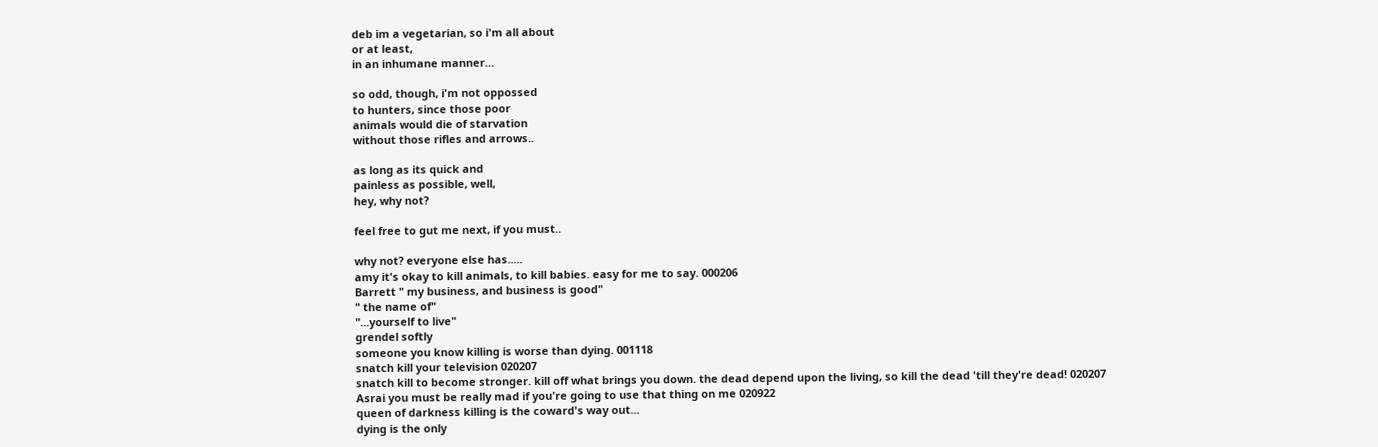deb im a vegetarian, so i'm all about
or at least,
in an inhumane manner...

so odd, though, i'm not oppossed
to hunters, since those poor
animals would die of starvation
without those rifles and arrows..

as long as its quick and
painless as possible, well,
hey, why not?

feel free to gut me next, if you must..

why not? everyone else has.....
amy it's okay to kill animals, to kill babies. easy for me to say. 000206
Barrett " my business, and business is good"
" the name of"
"...yourself to live"
grendel softly
someone you know killing is worse than dying. 001118
snatch kill your television 020207
snatch kill to become stronger. kill off what brings you down. the dead depend upon the living, so kill the dead 'till they're dead! 020207
Asrai you must be really mad if you're going to use that thing on me 020922
queen of darkness killing is the coward's way out...
dying is the only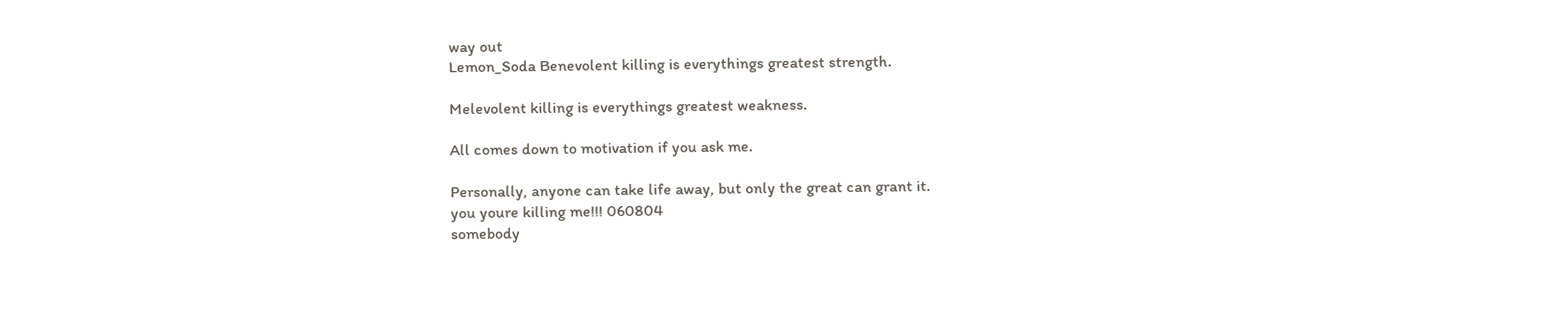way out
Lemon_Soda Benevolent killing is everythings greatest strength.

Melevolent killing is everythings greatest weakness.

All comes down to motivation if you ask me.

Personally, anyone can take life away, but only the great can grant it.
you youre killing me!!! 060804
somebody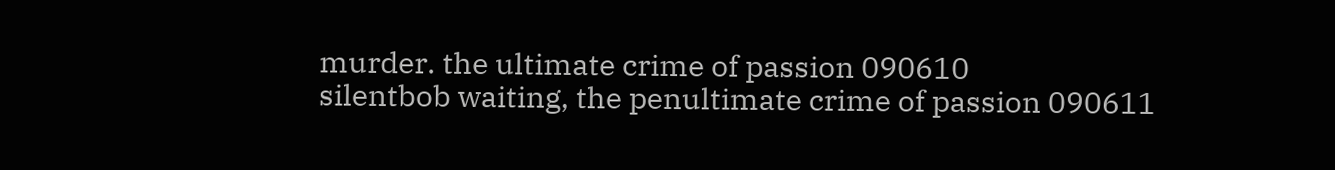murder. the ultimate crime of passion 090610
silentbob waiting, the penultimate crime of passion 090611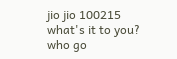jio jio 100215
what's it to you?
who go